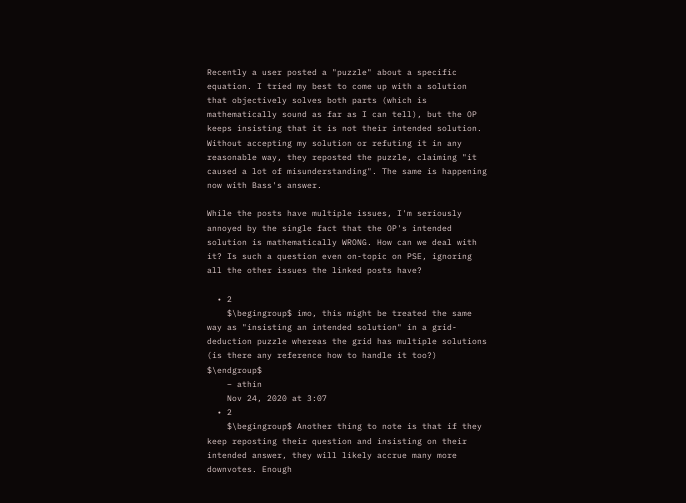Recently a user posted a "puzzle" about a specific equation. I tried my best to come up with a solution that objectively solves both parts (which is mathematically sound as far as I can tell), but the OP keeps insisting that it is not their intended solution. Without accepting my solution or refuting it in any reasonable way, they reposted the puzzle, claiming "it caused a lot of misunderstanding". The same is happening now with Bass's answer.

While the posts have multiple issues, I'm seriously annoyed by the single fact that the OP's intended solution is mathematically WRONG. How can we deal with it? Is such a question even on-topic on PSE, ignoring all the other issues the linked posts have?

  • 2
    $\begingroup$ imo, this might be treated the same way as "insisting an intended solution" in a grid-deduction puzzle whereas the grid has multiple solutions (is there any reference how to handle it too?) $\endgroup$
    – athin
    Nov 24, 2020 at 3:07
  • 2
    $\begingroup$ Another thing to note is that if they keep reposting their question and insisting on their intended answer, they will likely accrue many more downvotes. Enough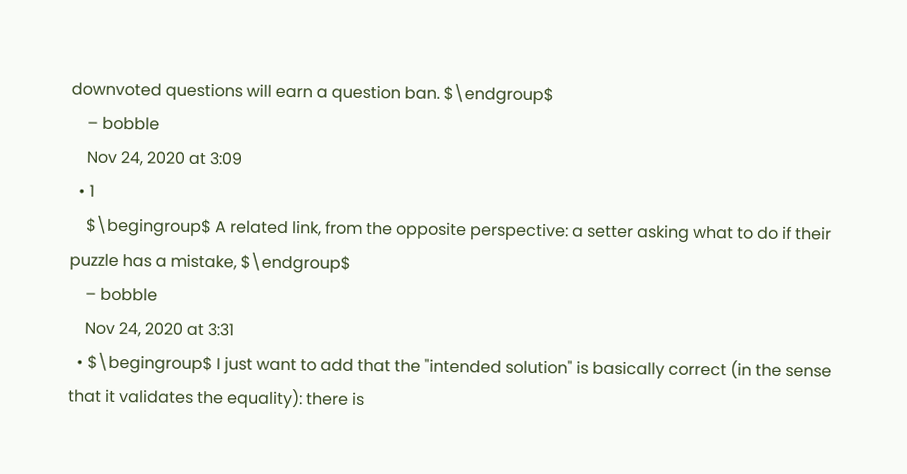downvoted questions will earn a question ban. $\endgroup$
    – bobble
    Nov 24, 2020 at 3:09
  • 1
    $\begingroup$ A related link, from the opposite perspective: a setter asking what to do if their puzzle has a mistake, $\endgroup$
    – bobble
    Nov 24, 2020 at 3:31
  • $\begingroup$ I just want to add that the "intended solution" is basically correct (in the sense that it validates the equality): there is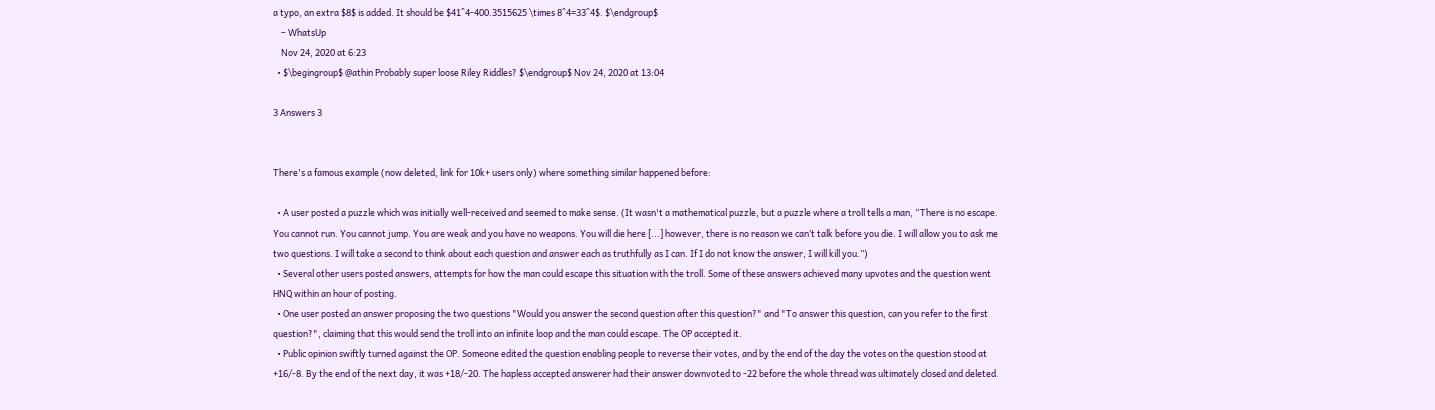a typo, an extra $8$ is added. It should be $41^4-400.3515625 \times 8^4=33^4$. $\endgroup$
    – WhatsUp
    Nov 24, 2020 at 6:23
  • $\begingroup$ @athin Probably super loose Riley Riddles? $\endgroup$ Nov 24, 2020 at 13:04

3 Answers 3


There's a famous example (now deleted, link for 10k+ users only) where something similar happened before:

  • A user posted a puzzle which was initially well-received and seemed to make sense. (It wasn't a mathematical puzzle, but a puzzle where a troll tells a man, “There is no escape. You cannot run. You cannot jump. You are weak and you have no weapons. You will die here [...] however, there is no reason we can’t talk before you die. I will allow you to ask me two questions. I will take a second to think about each question and answer each as truthfully as I can. If I do not know the answer, I will kill you.”)
  • Several other users posted answers, attempts for how the man could escape this situation with the troll. Some of these answers achieved many upvotes and the question went HNQ within an hour of posting.
  • One user posted an answer proposing the two questions "Would you answer the second question after this question?" and "To answer this question, can you refer to the first question?", claiming that this would send the troll into an infinite loop and the man could escape. The OP accepted it.
  • Public opinion swiftly turned against the OP. Someone edited the question enabling people to reverse their votes, and by the end of the day the votes on the question stood at +16/-8. By the end of the next day, it was +18/-20. The hapless accepted answerer had their answer downvoted to -22 before the whole thread was ultimately closed and deleted.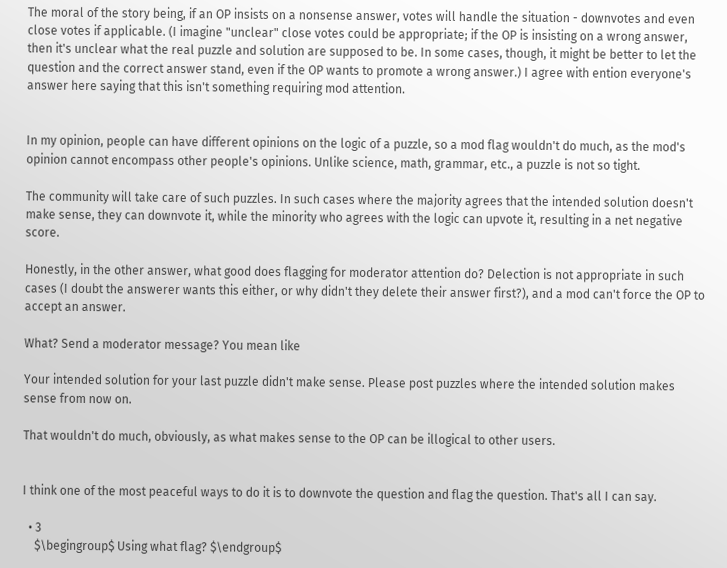The moral of the story being, if an OP insists on a nonsense answer, votes will handle the situation - downvotes and even close votes if applicable. (I imagine "unclear" close votes could be appropriate; if the OP is insisting on a wrong answer, then it's unclear what the real puzzle and solution are supposed to be. In some cases, though, it might be better to let the question and the correct answer stand, even if the OP wants to promote a wrong answer.) I agree with ention everyone's answer here saying that this isn't something requiring mod attention.


In my opinion, people can have different opinions on the logic of a puzzle, so a mod flag wouldn't do much, as the mod's opinion cannot encompass other people's opinions. Unlike science, math, grammar, etc., a puzzle is not so tight.

The community will take care of such puzzles. In such cases where the majority agrees that the intended solution doesn't make sense, they can downvote it, while the minority who agrees with the logic can upvote it, resulting in a net negative score.

Honestly, in the other answer, what good does flagging for moderator attention do? Delection is not appropriate in such cases (I doubt the answerer wants this either, or why didn't they delete their answer first?), and a mod can't force the OP to accept an answer.

What? Send a moderator message? You mean like

Your intended solution for your last puzzle didn't make sense. Please post puzzles where the intended solution makes sense from now on.

That wouldn't do much, obviously, as what makes sense to the OP can be illogical to other users.


I think one of the most peaceful ways to do it is to downvote the question and flag the question. That's all I can say.

  • 3
    $\begingroup$ Using what flag? $\endgroup$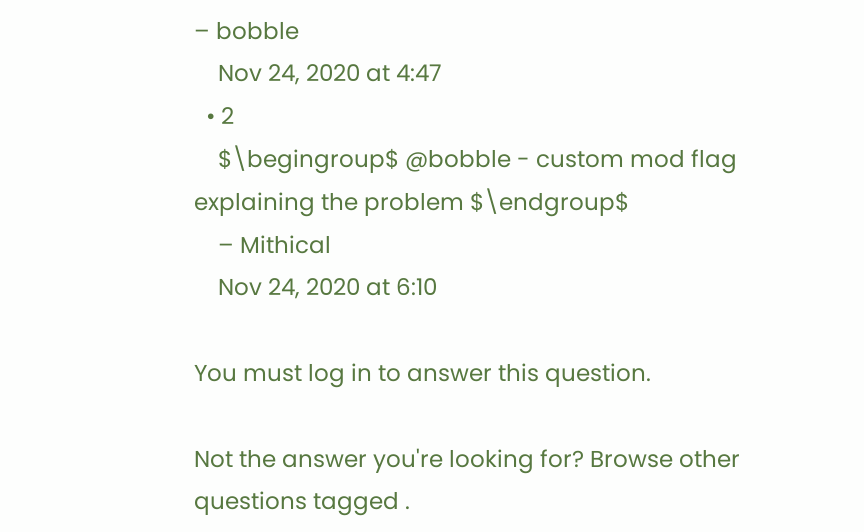– bobble
    Nov 24, 2020 at 4:47
  • 2
    $\begingroup$ @bobble - custom mod flag explaining the problem $\endgroup$
    – Mithical
    Nov 24, 2020 at 6:10

You must log in to answer this question.

Not the answer you're looking for? Browse other questions tagged .